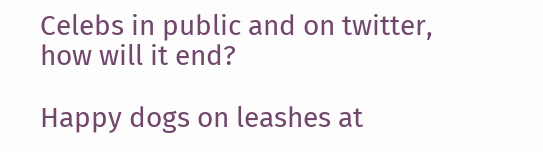Celebs in public and on twitter, how will it end?

Happy dogs on leashes at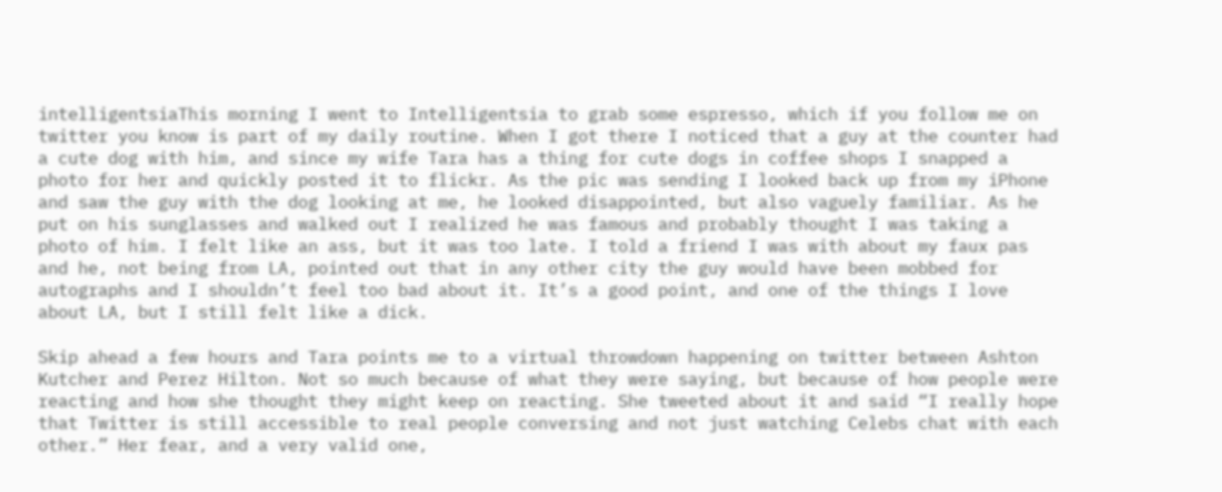intelligentsiaThis morning I went to Intelligentsia to grab some espresso, which if you follow me on twitter you know is part of my daily routine. When I got there I noticed that a guy at the counter had a cute dog with him, and since my wife Tara has a thing for cute dogs in coffee shops I snapped a photo for her and quickly posted it to flickr. As the pic was sending I looked back up from my iPhone and saw the guy with the dog looking at me, he looked disappointed, but also vaguely familiar. As he put on his sunglasses and walked out I realized he was famous and probably thought I was taking a photo of him. I felt like an ass, but it was too late. I told a friend I was with about my faux pas and he, not being from LA, pointed out that in any other city the guy would have been mobbed for autographs and I shouldn’t feel too bad about it. It’s a good point, and one of the things I love about LA, but I still felt like a dick.

Skip ahead a few hours and Tara points me to a virtual throwdown happening on twitter between Ashton Kutcher and Perez Hilton. Not so much because of what they were saying, but because of how people were reacting and how she thought they might keep on reacting. She tweeted about it and said “I really hope that Twitter is still accessible to real people conversing and not just watching Celebs chat with each other.” Her fear, and a very valid one,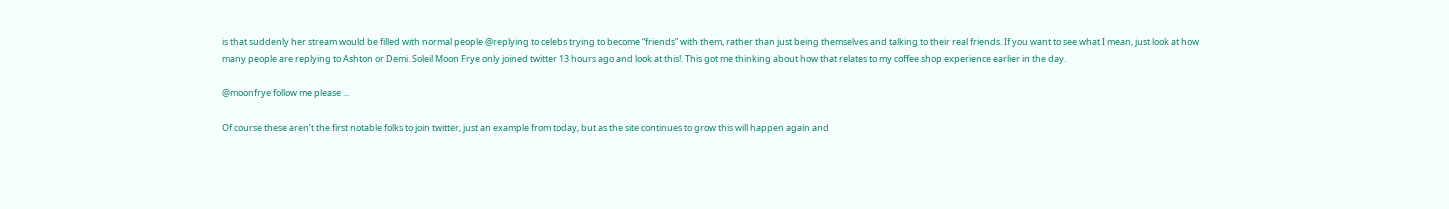is that suddenly her stream would be filled with normal people @replying to celebs trying to become “friends” with them, rather than just being themselves and talking to their real friends. If you want to see what I mean, just look at how many people are replying to Ashton or Demi. Soleil Moon Frye only joined twitter 13 hours ago and look at this!. This got me thinking about how that relates to my coffee shop experience earlier in the day.

@moonfrye follow me please ...

Of course these aren’t the first notable folks to join twitter, just an example from today, but as the site continues to grow this will happen again and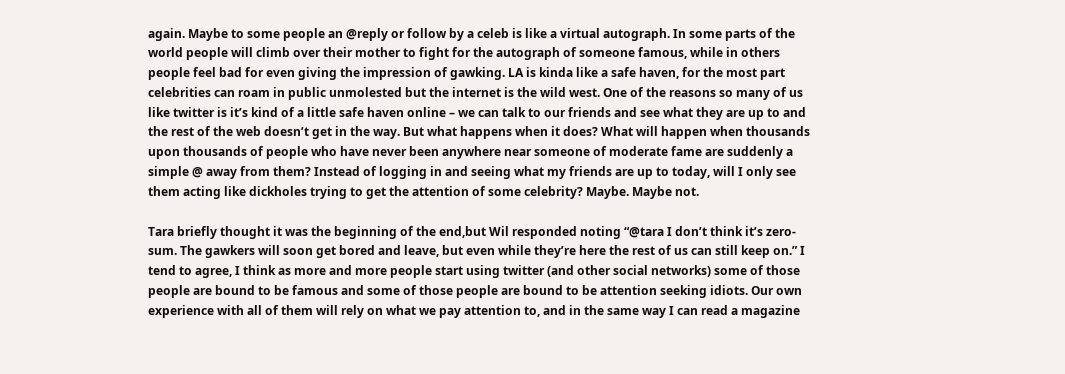again. Maybe to some people an @reply or follow by a celeb is like a virtual autograph. In some parts of the world people will climb over their mother to fight for the autograph of someone famous, while in others people feel bad for even giving the impression of gawking. LA is kinda like a safe haven, for the most part celebrities can roam in public unmolested but the internet is the wild west. One of the reasons so many of us like twitter is it’s kind of a little safe haven online – we can talk to our friends and see what they are up to and the rest of the web doesn’t get in the way. But what happens when it does? What will happen when thousands upon thousands of people who have never been anywhere near someone of moderate fame are suddenly a simple @ away from them? Instead of logging in and seeing what my friends are up to today, will I only see them acting like dickholes trying to get the attention of some celebrity? Maybe. Maybe not.

Tara briefly thought it was the beginning of the end,but Wil responded noting “@tara I don’t think it’s zero-sum. The gawkers will soon get bored and leave, but even while they’re here the rest of us can still keep on.” I tend to agree, I think as more and more people start using twitter (and other social networks) some of those people are bound to be famous and some of those people are bound to be attention seeking idiots. Our own experience with all of them will rely on what we pay attention to, and in the same way I can read a magazine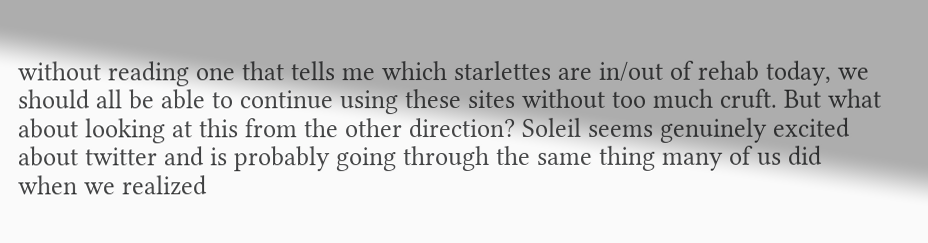without reading one that tells me which starlettes are in/out of rehab today, we should all be able to continue using these sites without too much cruft. But what about looking at this from the other direction? Soleil seems genuinely excited about twitter and is probably going through the same thing many of us did when we realized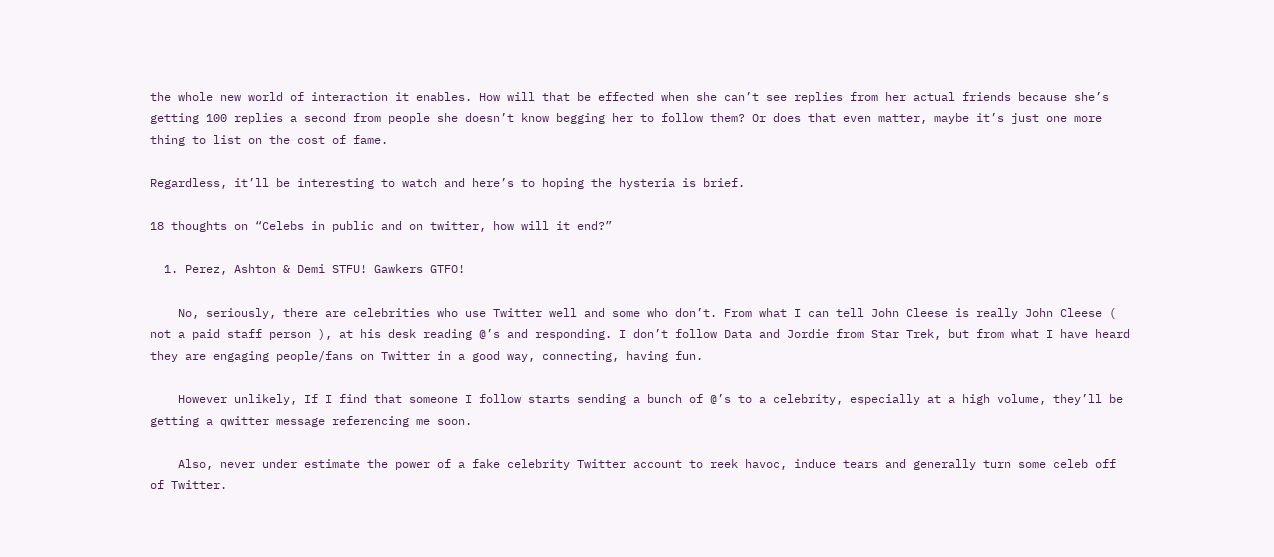the whole new world of interaction it enables. How will that be effected when she can’t see replies from her actual friends because she’s getting 100 replies a second from people she doesn’t know begging her to follow them? Or does that even matter, maybe it’s just one more thing to list on the cost of fame.

Regardless, it’ll be interesting to watch and here’s to hoping the hysteria is brief.

18 thoughts on “Celebs in public and on twitter, how will it end?”

  1. Perez, Ashton & Demi STFU! Gawkers GTFO!

    No, seriously, there are celebrities who use Twitter well and some who don’t. From what I can tell John Cleese is really John Cleese ( not a paid staff person ), at his desk reading @’s and responding. I don’t follow Data and Jordie from Star Trek, but from what I have heard they are engaging people/fans on Twitter in a good way, connecting, having fun.

    However unlikely, If I find that someone I follow starts sending a bunch of @’s to a celebrity, especially at a high volume, they’ll be getting a qwitter message referencing me soon.

    Also, never under estimate the power of a fake celebrity Twitter account to reek havoc, induce tears and generally turn some celeb off of Twitter.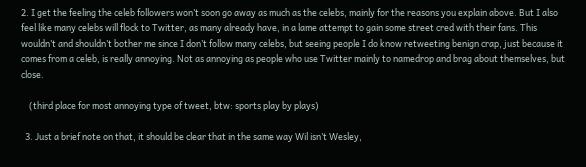2. I get the feeling the celeb followers won’t soon go away as much as the celebs, mainly for the reasons you explain above. But I also feel like many celebs will flock to Twitter, as many already have, in a lame attempt to gain some street cred with their fans. This wouldn’t and shouldn’t bother me since I don’t follow many celebs, but seeing people I do know retweeting benign crap, just because it comes from a celeb, is really annoying. Not as annoying as people who use Twitter mainly to namedrop and brag about themselves, but close.

    (third place for most annoying type of tweet, btw: sports play by plays)

  3. Just a brief note on that, it should be clear that in the same way Wil isn’t Wesley,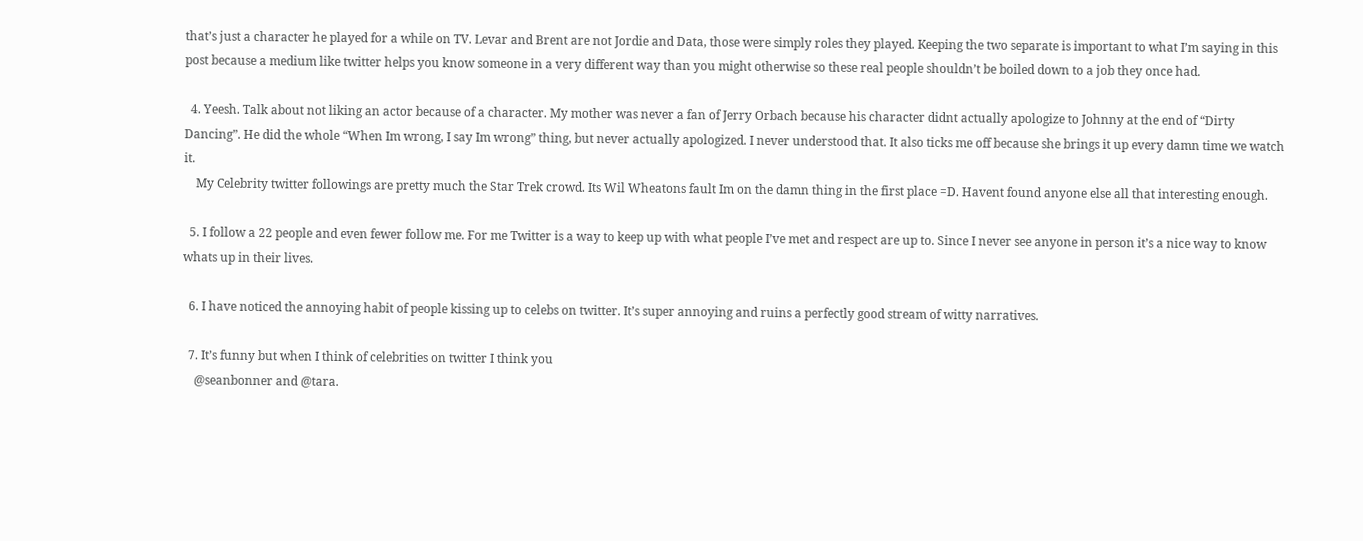that’s just a character he played for a while on TV. Levar and Brent are not Jordie and Data, those were simply roles they played. Keeping the two separate is important to what I’m saying in this post because a medium like twitter helps you know someone in a very different way than you might otherwise so these real people shouldn’t be boiled down to a job they once had.

  4. Yeesh. Talk about not liking an actor because of a character. My mother was never a fan of Jerry Orbach because his character didnt actually apologize to Johnny at the end of “Dirty Dancing”. He did the whole “When Im wrong, I say Im wrong” thing, but never actually apologized. I never understood that. It also ticks me off because she brings it up every damn time we watch it.
    My Celebrity twitter followings are pretty much the Star Trek crowd. Its Wil Wheatons fault Im on the damn thing in the first place =D. Havent found anyone else all that interesting enough.

  5. I follow a 22 people and even fewer follow me. For me Twitter is a way to keep up with what people I’ve met and respect are up to. Since I never see anyone in person it’s a nice way to know whats up in their lives.

  6. I have noticed the annoying habit of people kissing up to celebs on twitter. It’s super annoying and ruins a perfectly good stream of witty narratives.

  7. It’s funny but when I think of celebrities on twitter I think you
    @seanbonner and @tara.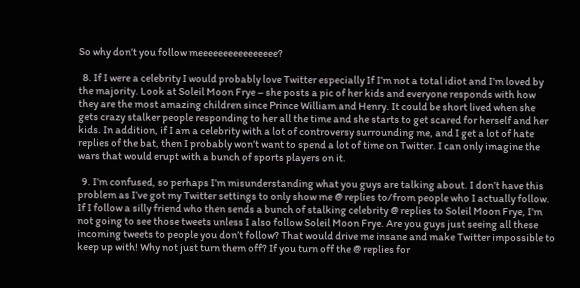So why don’t you follow meeeeeeeeeeeeeeee?

  8. If I were a celebrity I would probably love Twitter especially If I’m not a total idiot and I’m loved by the majority. Look at Soleil Moon Frye – she posts a pic of her kids and everyone responds with how they are the most amazing children since Prince William and Henry. It could be short lived when she gets crazy stalker people responding to her all the time and she starts to get scared for herself and her kids. In addition, if I am a celebrity with a lot of controversy surrounding me, and I get a lot of hate replies of the bat, then I probably won’t want to spend a lot of time on Twitter. I can only imagine the wars that would erupt with a bunch of sports players on it.

  9. I’m confused, so perhaps I’m misunderstanding what you guys are talking about. I don’t have this problem as I’ve got my Twitter settings to only show me @ replies to/from people who I actually follow. If I follow a silly friend who then sends a bunch of stalking celebrity @ replies to Soleil Moon Frye, I’m not going to see those tweets unless I also follow Soleil Moon Frye. Are you guys just seeing all these incoming tweets to people you don’t follow? That would drive me insane and make Twitter impossible to keep up with! Why not just turn them off? If you turn off the @ replies for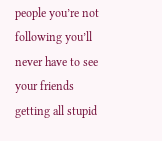people you’re not following you’ll never have to see your friends getting all stupid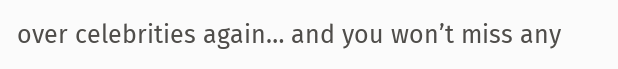over celebrities again… and you won’t miss any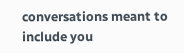conversations meant to include you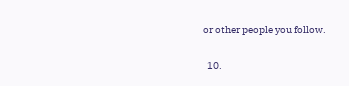or other people you follow.

  10.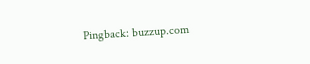Pingback: buzzup.com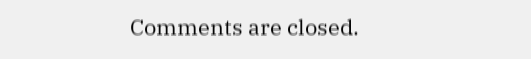Comments are closed.